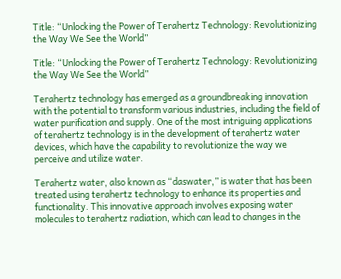Title: “Unlocking the Power of Terahertz Technology: Revolutionizing the Way We See the World”

Title: “Unlocking the Power of Terahertz Technology: Revolutionizing the Way We See the World”

Terahertz technology has emerged as a groundbreaking innovation with the potential to transform various industries, including the field of water purification and supply. One of the most intriguing applications of terahertz technology is in the development of terahertz water devices, which have the capability to revolutionize the way we perceive and utilize water.

Terahertz water, also known as “daswater,” is water that has been treated using terahertz technology to enhance its properties and functionality. This innovative approach involves exposing water molecules to terahertz radiation, which can lead to changes in the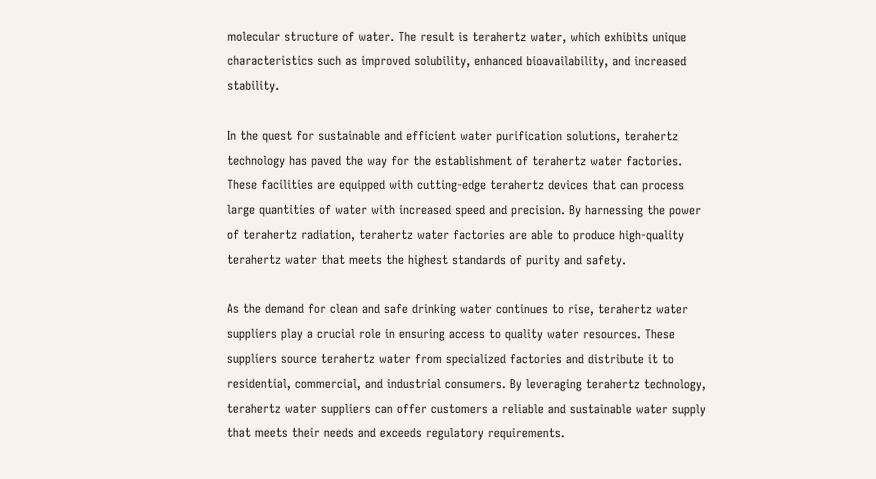molecular structure of water. The result is terahertz water, which exhibits unique characteristics such as improved solubility, enhanced bioavailability, and increased stability.

In the quest for sustainable and efficient water purification solutions, terahertz technology has paved the way for the establishment of terahertz water factories. These facilities are equipped with cutting-edge terahertz devices that can process large quantities of water with increased speed and precision. By harnessing the power of terahertz radiation, terahertz water factories are able to produce high-quality terahertz water that meets the highest standards of purity and safety.

As the demand for clean and safe drinking water continues to rise, terahertz water suppliers play a crucial role in ensuring access to quality water resources. These suppliers source terahertz water from specialized factories and distribute it to residential, commercial, and industrial consumers. By leveraging terahertz technology, terahertz water suppliers can offer customers a reliable and sustainable water supply that meets their needs and exceeds regulatory requirements.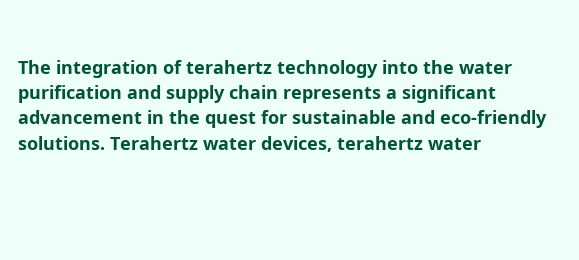The integration of terahertz technology into the water purification and supply chain represents a significant advancement in the quest for sustainable and eco-friendly solutions. Terahertz water devices, terahertz water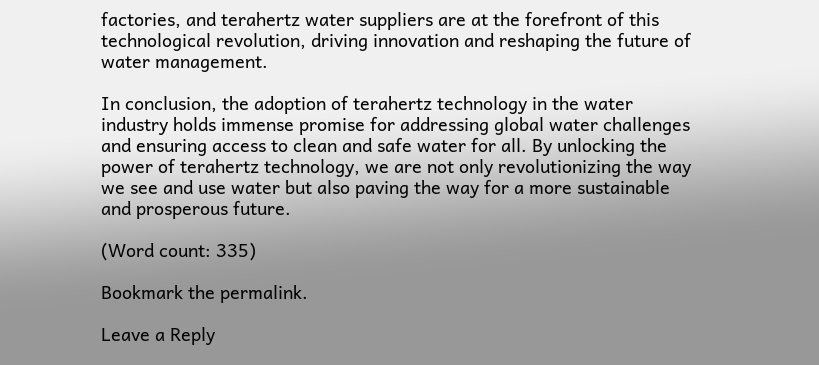factories, and terahertz water suppliers are at the forefront of this technological revolution, driving innovation and reshaping the future of water management.

In conclusion, the adoption of terahertz technology in the water industry holds immense promise for addressing global water challenges and ensuring access to clean and safe water for all. By unlocking the power of terahertz technology, we are not only revolutionizing the way we see and use water but also paving the way for a more sustainable and prosperous future.

(Word count: 335)

Bookmark the permalink.

Leave a Reply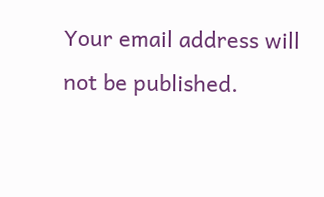Your email address will not be published.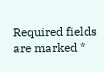Required fields are marked *